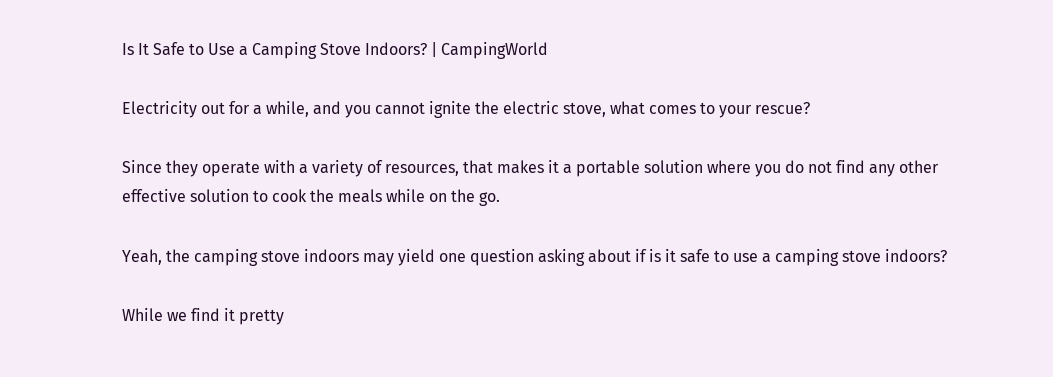Is It Safe to Use a Camping Stove Indoors? | CampingWorld

Electricity out for a while, and you cannot ignite the electric stove, what comes to your rescue?

Since they operate with a variety of resources, that makes it a portable solution where you do not find any other effective solution to cook the meals while on the go.

Yeah, the camping stove indoors may yield one question asking about if is it safe to use a camping stove indoors?

While we find it pretty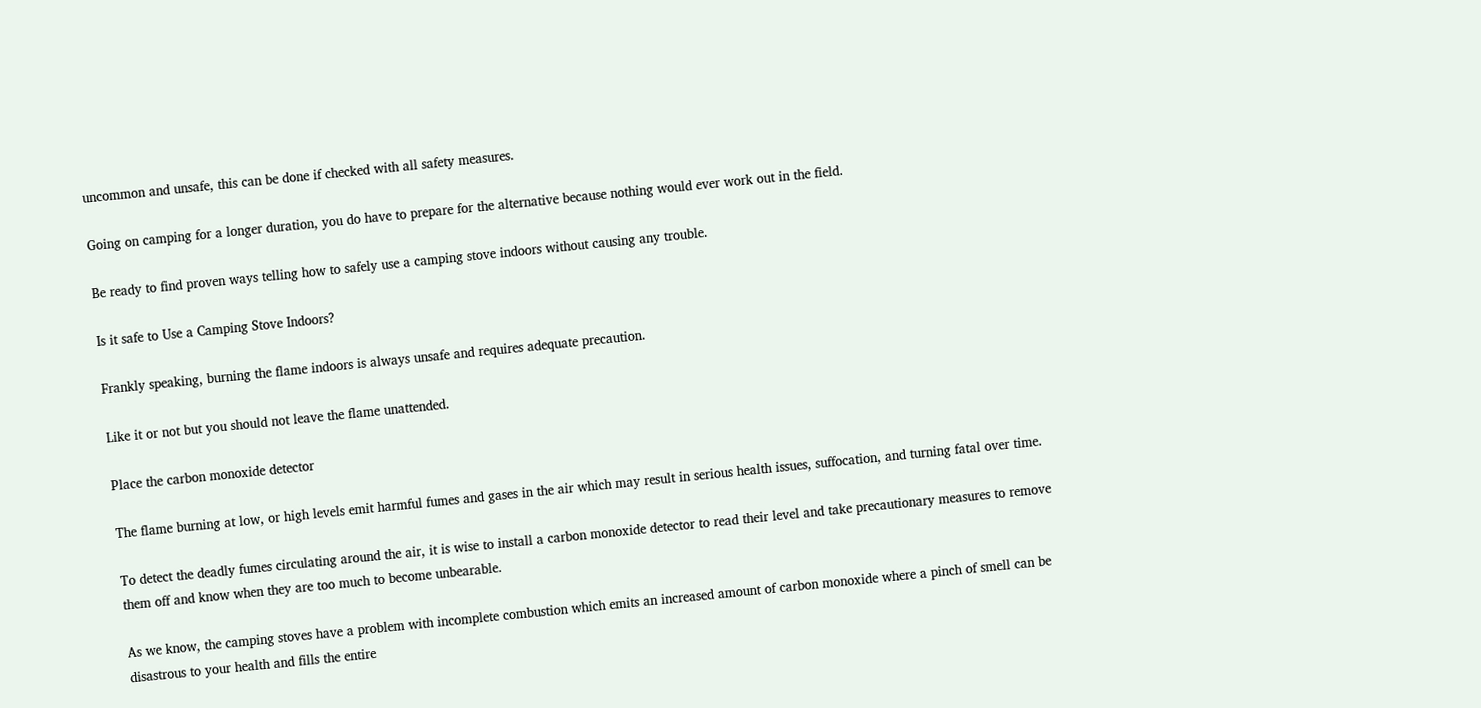uncommon and unsafe, this can be done if checked with all safety measures.

Going on camping for a longer duration, you do have to prepare for the alternative because nothing would ever work out in the field.

Be ready to find proven ways telling how to safely use a camping stove indoors without causing any trouble.

Is it safe to Use a Camping Stove Indoors?

Frankly speaking, burning the flame indoors is always unsafe and requires adequate precaution.

Like it or not but you should not leave the flame unattended.

Place the carbon monoxide detector

The flame burning at low, or high levels emit harmful fumes and gases in the air which may result in serious health issues, suffocation, and turning fatal over time.

To detect the deadly fumes circulating around the air, it is wise to install a carbon monoxide detector to read their level and take precautionary measures to remove them off and know when they are too much to become unbearable.

As we know, the camping stoves have a problem with incomplete combustion which emits an increased amount of carbon monoxide where a pinch of smell can be disastrous to your health and fills the entire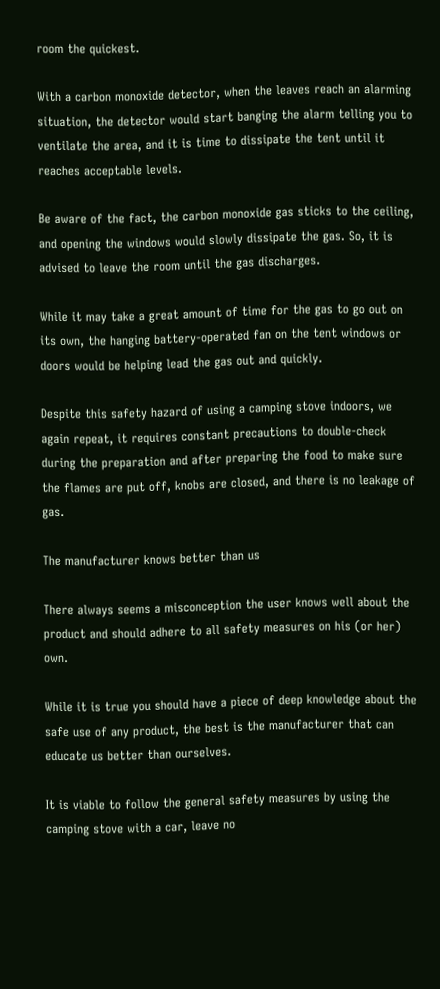room the quickest.

With a carbon monoxide detector, when the leaves reach an alarming situation, the detector would start banging the alarm telling you to ventilate the area, and it is time to dissipate the tent until it reaches acceptable levels.

Be aware of the fact, the carbon monoxide gas sticks to the ceiling, and opening the windows would slowly dissipate the gas. So, it is advised to leave the room until the gas discharges.

While it may take a great amount of time for the gas to go out on its own, the hanging battery-operated fan on the tent windows or doors would be helping lead the gas out and quickly.

Despite this safety hazard of using a camping stove indoors, we again repeat, it requires constant precautions to double-check during the preparation and after preparing the food to make sure the flames are put off, knobs are closed, and there is no leakage of gas.

The manufacturer knows better than us

There always seems a misconception the user knows well about the product and should adhere to all safety measures on his (or her) own.

While it is true you should have a piece of deep knowledge about the safe use of any product, the best is the manufacturer that can educate us better than ourselves.

It is viable to follow the general safety measures by using the camping stove with a car, leave no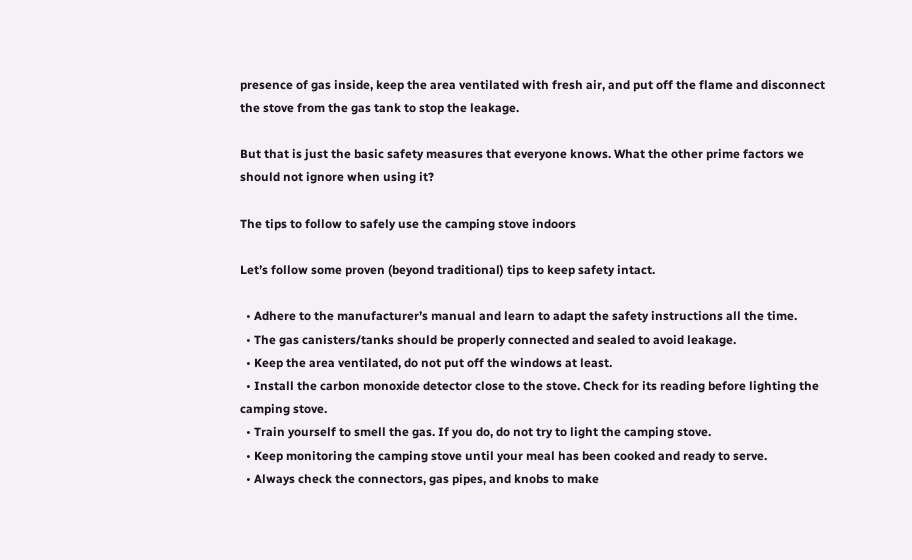presence of gas inside, keep the area ventilated with fresh air, and put off the flame and disconnect the stove from the gas tank to stop the leakage.

But that is just the basic safety measures that everyone knows. What the other prime factors we should not ignore when using it?

The tips to follow to safely use the camping stove indoors

Let’s follow some proven (beyond traditional) tips to keep safety intact.

  • Adhere to the manufacturer’s manual and learn to adapt the safety instructions all the time.
  • The gas canisters/tanks should be properly connected and sealed to avoid leakage.
  • Keep the area ventilated, do not put off the windows at least.
  • Install the carbon monoxide detector close to the stove. Check for its reading before lighting the camping stove.
  • Train yourself to smell the gas. If you do, do not try to light the camping stove.
  • Keep monitoring the camping stove until your meal has been cooked and ready to serve.
  • Always check the connectors, gas pipes, and knobs to make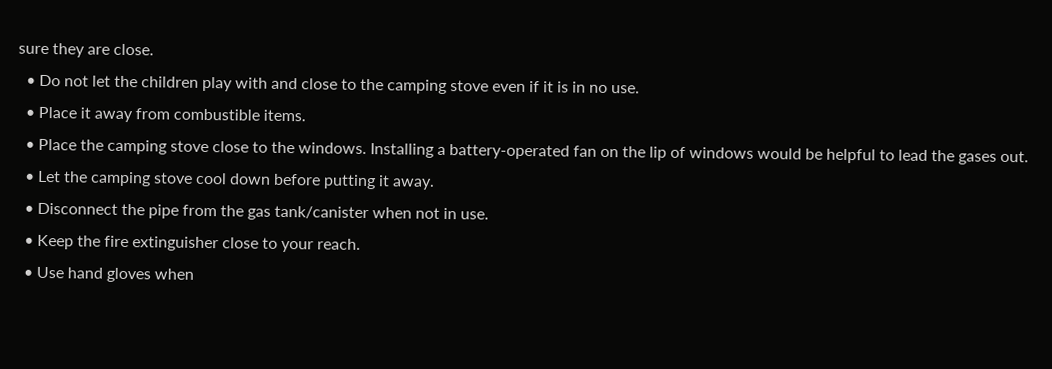sure they are close.
  • Do not let the children play with and close to the camping stove even if it is in no use.
  • Place it away from combustible items.
  • Place the camping stove close to the windows. Installing a battery-operated fan on the lip of windows would be helpful to lead the gases out.
  • Let the camping stove cool down before putting it away.
  • Disconnect the pipe from the gas tank/canister when not in use.
  • Keep the fire extinguisher close to your reach.
  • Use hand gloves when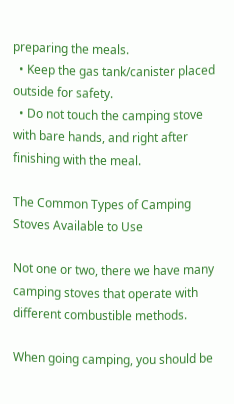preparing the meals.
  • Keep the gas tank/canister placed outside for safety.
  • Do not touch the camping stove with bare hands, and right after finishing with the meal.

The Common Types of Camping Stoves Available to Use

Not one or two, there we have many camping stoves that operate with different combustible methods.

When going camping, you should be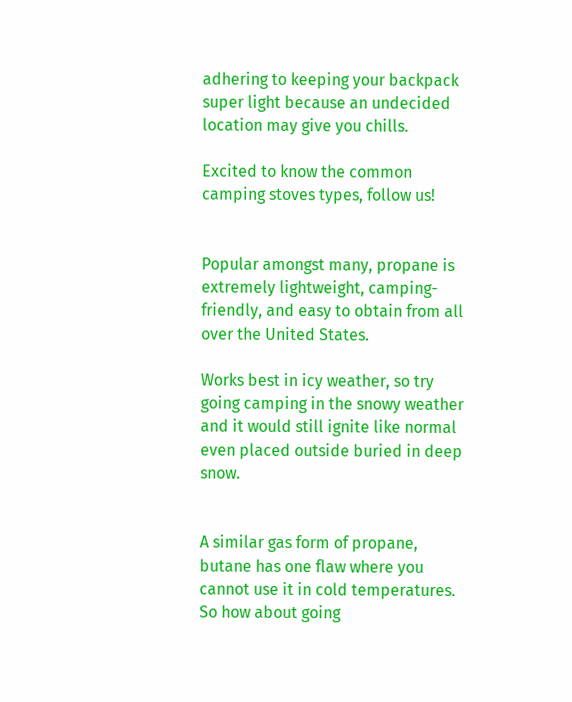adhering to keeping your backpack super light because an undecided location may give you chills.

Excited to know the common camping stoves types, follow us!


Popular amongst many, propane is extremely lightweight, camping-friendly, and easy to obtain from all over the United States.

Works best in icy weather, so try going camping in the snowy weather and it would still ignite like normal even placed outside buried in deep snow.


A similar gas form of propane, butane has one flaw where you cannot use it in cold temperatures. So how about going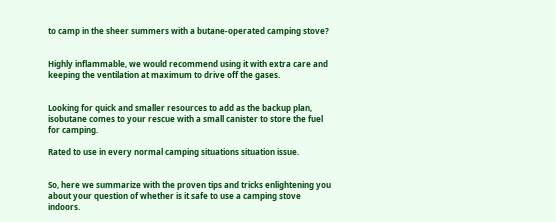to camp in the sheer summers with a butane-operated camping stove?


Highly inflammable, we would recommend using it with extra care and keeping the ventilation at maximum to drive off the gases.


Looking for quick and smaller resources to add as the backup plan, isobutane comes to your rescue with a small canister to store the fuel for camping.

Rated to use in every normal camping situations situation issue.


So, here we summarize with the proven tips and tricks enlightening you about your question of whether is it safe to use a camping stove indoors.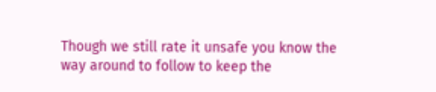Though we still rate it unsafe you know the way around to follow to keep the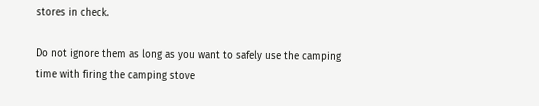stores in check.

Do not ignore them as long as you want to safely use the camping time with firing the camping stove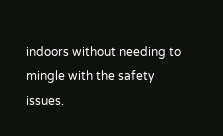indoors without needing to mingle with the safety issues.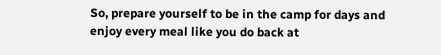So, prepare yourself to be in the camp for days and enjoy every meal like you do back at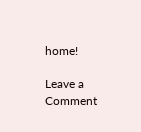home!

Leave a Comment